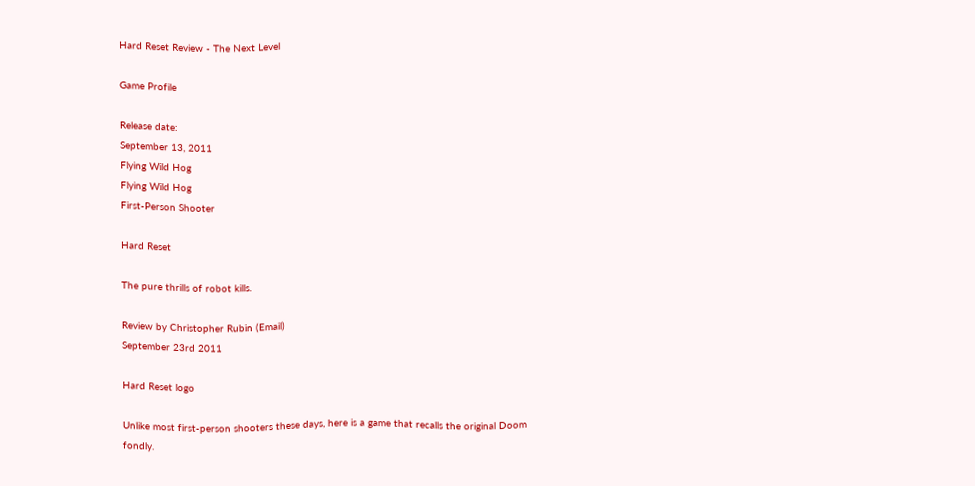Hard Reset Review - The Next Level

Game Profile

Release date:
September 13, 2011
Flying Wild Hog
Flying Wild Hog
First-Person Shooter

Hard Reset

The pure thrills of robot kills.

Review by Christopher Rubin (Email)
September 23rd 2011

Hard Reset logo

Unlike most first-person shooters these days, here is a game that recalls the original Doom fondly.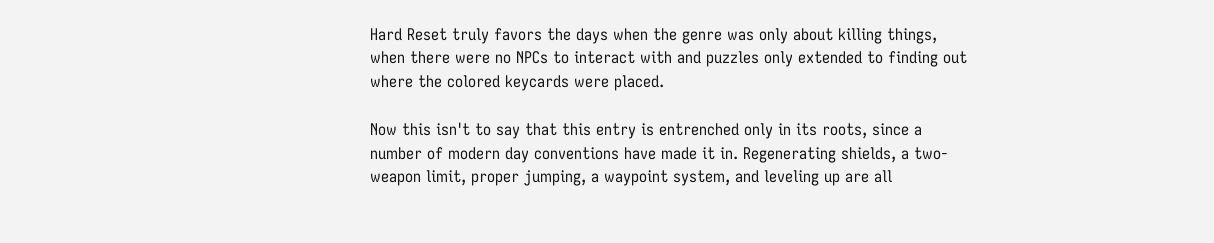Hard Reset truly favors the days when the genre was only about killing things, when there were no NPCs to interact with and puzzles only extended to finding out where the colored keycards were placed.

Now this isn't to say that this entry is entrenched only in its roots, since a number of modern day conventions have made it in. Regenerating shields, a two-weapon limit, proper jumping, a waypoint system, and leveling up are all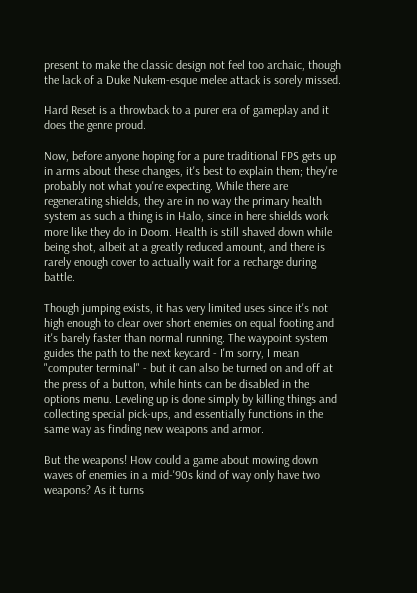present to make the classic design not feel too archaic, though the lack of a Duke Nukem-esque melee attack is sorely missed.

Hard Reset is a throwback to a purer era of gameplay and it does the genre proud.

Now, before anyone hoping for a pure traditional FPS gets up in arms about these changes, it's best to explain them; they're probably not what you're expecting. While there are regenerating shields, they are in no way the primary health system as such a thing is in Halo, since in here shields work more like they do in Doom. Health is still shaved down while being shot, albeit at a greatly reduced amount, and there is rarely enough cover to actually wait for a recharge during battle.

Though jumping exists, it has very limited uses since it's not high enough to clear over short enemies on equal footing and it's barely faster than normal running. The waypoint system guides the path to the next keycard - I'm sorry, I mean "computer terminal" - but it can also be turned on and off at the press of a button, while hints can be disabled in the options menu. Leveling up is done simply by killing things and collecting special pick-ups, and essentially functions in the same way as finding new weapons and armor.

But the weapons! How could a game about mowing down waves of enemies in a mid-'90s kind of way only have two weapons? As it turns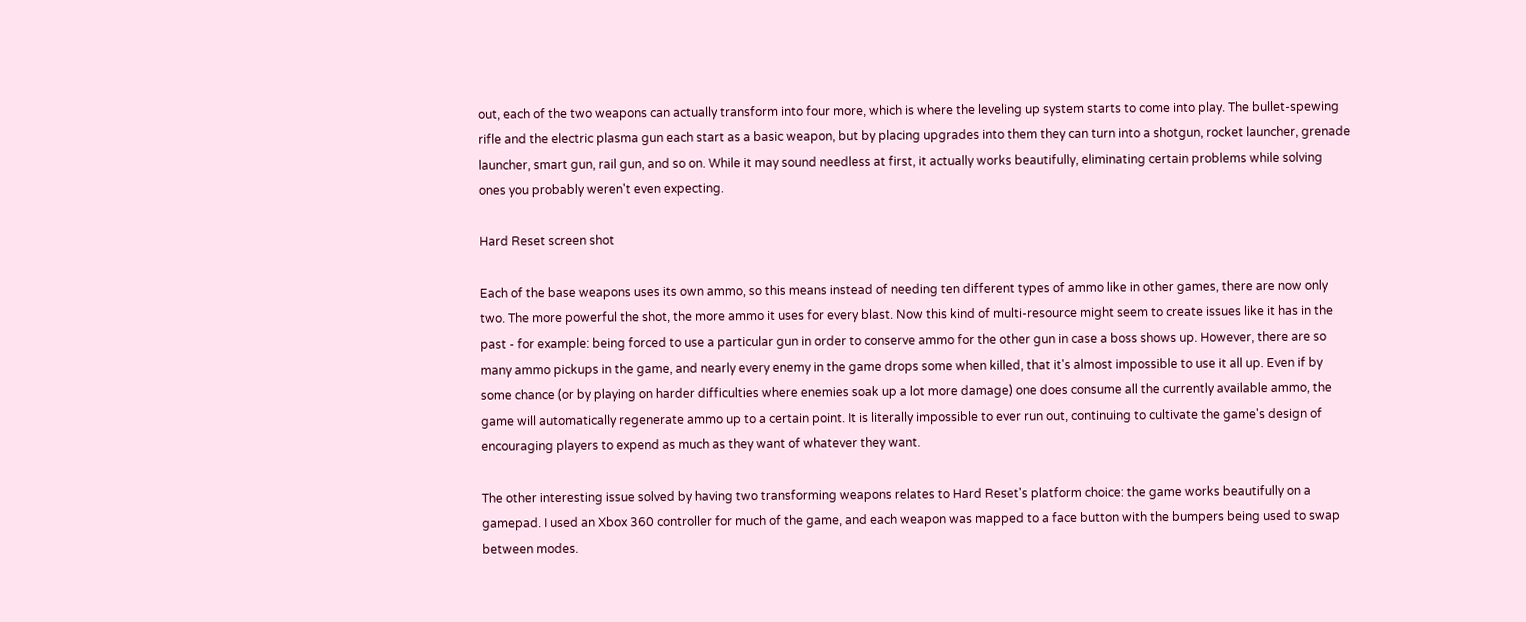out, each of the two weapons can actually transform into four more, which is where the leveling up system starts to come into play. The bullet-spewing rifle and the electric plasma gun each start as a basic weapon, but by placing upgrades into them they can turn into a shotgun, rocket launcher, grenade launcher, smart gun, rail gun, and so on. While it may sound needless at first, it actually works beautifully, eliminating certain problems while solving ones you probably weren't even expecting.

Hard Reset screen shot

Each of the base weapons uses its own ammo, so this means instead of needing ten different types of ammo like in other games, there are now only two. The more powerful the shot, the more ammo it uses for every blast. Now this kind of multi-resource might seem to create issues like it has in the past - for example: being forced to use a particular gun in order to conserve ammo for the other gun in case a boss shows up. However, there are so many ammo pickups in the game, and nearly every enemy in the game drops some when killed, that it's almost impossible to use it all up. Even if by some chance (or by playing on harder difficulties where enemies soak up a lot more damage) one does consume all the currently available ammo, the game will automatically regenerate ammo up to a certain point. It is literally impossible to ever run out, continuing to cultivate the game's design of encouraging players to expend as much as they want of whatever they want.

The other interesting issue solved by having two transforming weapons relates to Hard Reset's platform choice: the game works beautifully on a gamepad. I used an Xbox 360 controller for much of the game, and each weapon was mapped to a face button with the bumpers being used to swap between modes.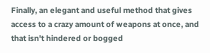Finally, an elegant and useful method that gives access to a crazy amount of weapons at once, and that isn't hindered or bogged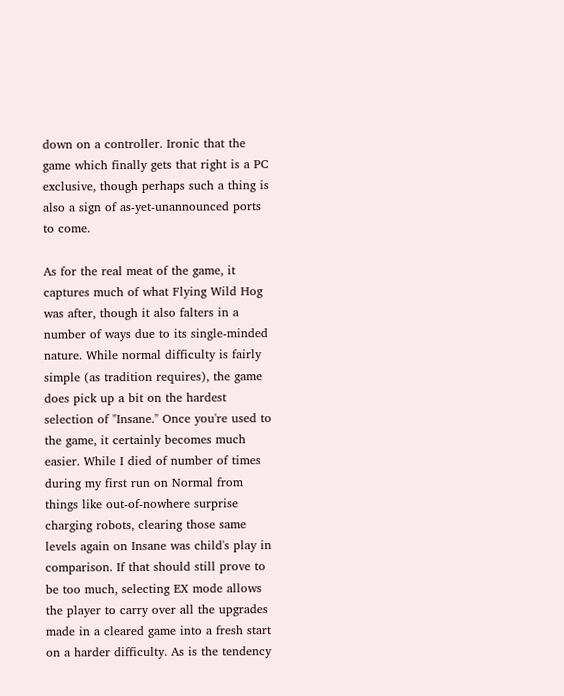down on a controller. Ironic that the game which finally gets that right is a PC exclusive, though perhaps such a thing is also a sign of as-yet-unannounced ports to come.

As for the real meat of the game, it captures much of what Flying Wild Hog was after, though it also falters in a number of ways due to its single-minded nature. While normal difficulty is fairly simple (as tradition requires), the game does pick up a bit on the hardest selection of "Insane." Once you're used to the game, it certainly becomes much easier. While I died of number of times during my first run on Normal from things like out-of-nowhere surprise charging robots, clearing those same levels again on Insane was child's play in comparison. If that should still prove to be too much, selecting EX mode allows the player to carry over all the upgrades made in a cleared game into a fresh start on a harder difficulty. As is the tendency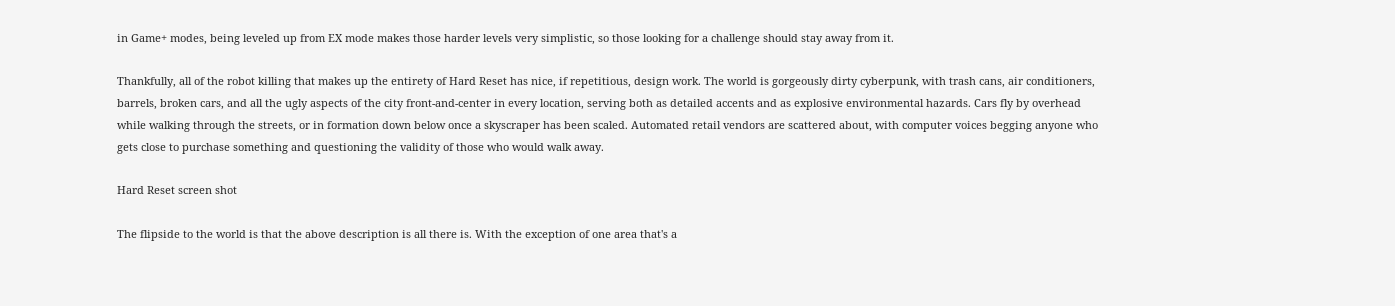in Game+ modes, being leveled up from EX mode makes those harder levels very simplistic, so those looking for a challenge should stay away from it.

Thankfully, all of the robot killing that makes up the entirety of Hard Reset has nice, if repetitious, design work. The world is gorgeously dirty cyberpunk, with trash cans, air conditioners, barrels, broken cars, and all the ugly aspects of the city front-and-center in every location, serving both as detailed accents and as explosive environmental hazards. Cars fly by overhead while walking through the streets, or in formation down below once a skyscraper has been scaled. Automated retail vendors are scattered about, with computer voices begging anyone who gets close to purchase something and questioning the validity of those who would walk away.

Hard Reset screen shot

The flipside to the world is that the above description is all there is. With the exception of one area that's a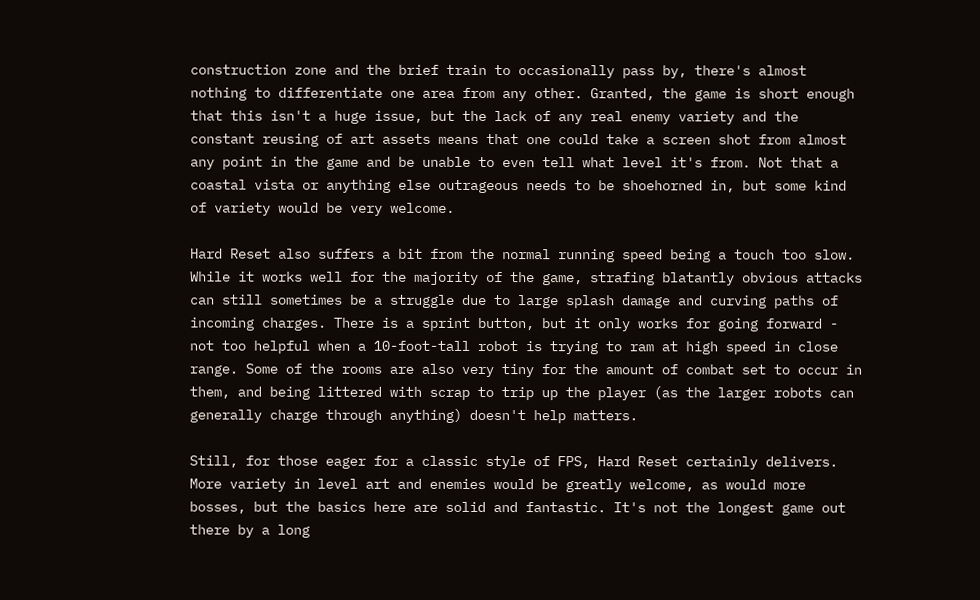construction zone and the brief train to occasionally pass by, there's almost nothing to differentiate one area from any other. Granted, the game is short enough that this isn't a huge issue, but the lack of any real enemy variety and the constant reusing of art assets means that one could take a screen shot from almost any point in the game and be unable to even tell what level it's from. Not that a coastal vista or anything else outrageous needs to be shoehorned in, but some kind of variety would be very welcome.

Hard Reset also suffers a bit from the normal running speed being a touch too slow. While it works well for the majority of the game, strafing blatantly obvious attacks can still sometimes be a struggle due to large splash damage and curving paths of incoming charges. There is a sprint button, but it only works for going forward - not too helpful when a 10-foot-tall robot is trying to ram at high speed in close range. Some of the rooms are also very tiny for the amount of combat set to occur in them, and being littered with scrap to trip up the player (as the larger robots can generally charge through anything) doesn't help matters.

Still, for those eager for a classic style of FPS, Hard Reset certainly delivers. More variety in level art and enemies would be greatly welcome, as would more bosses, but the basics here are solid and fantastic. It's not the longest game out there by a long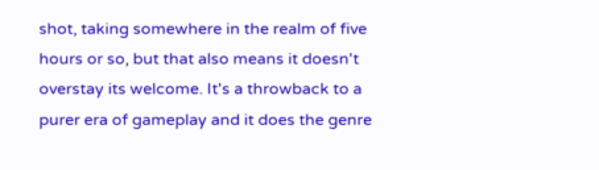shot, taking somewhere in the realm of five hours or so, but that also means it doesn't overstay its welcome. It's a throwback to a purer era of gameplay and it does the genre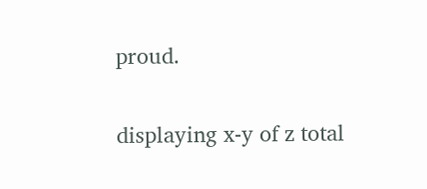proud.

displaying x-y of z total